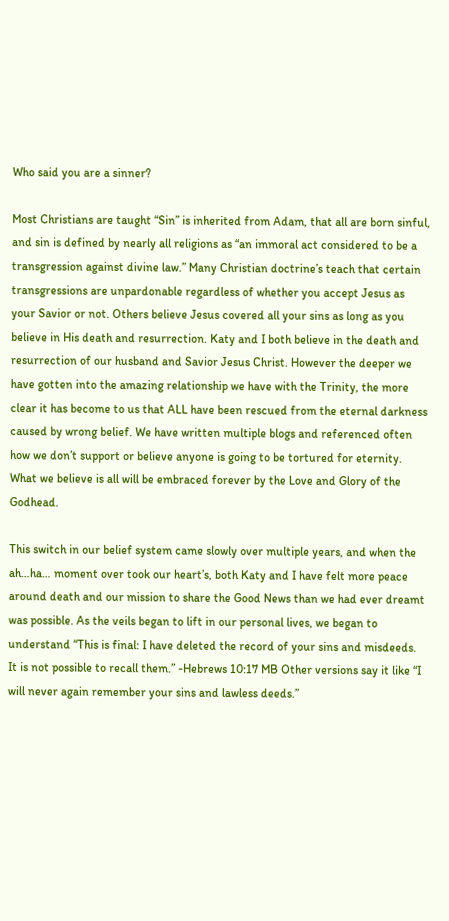Who said you are a sinner?

Most Christians are taught “Sin” is inherited from Adam, that all are born sinful, and sin is defined by nearly all religions as “an immoral act considered to be a transgression against divine law.” Many Christian doctrine’s teach that certain transgressions are unpardonable regardless of whether you accept Jesus as your Savior or not. Others believe Jesus covered all your sins as long as you believe in His death and resurrection. Katy and I both believe in the death and resurrection of our husband and Savior Jesus Christ. However the deeper we have gotten into the amazing relationship we have with the Trinity, the more clear it has become to us that ALL have been rescued from the eternal darkness caused by wrong belief. We have written multiple blogs and referenced often how we don’t support or believe anyone is going to be tortured for eternity. What we believe is all will be embraced forever by the Love and Glory of the Godhead.

This switch in our belief system came slowly over multiple years, and when the ah…ha… moment over took our heart’s, both Katy and I have felt more peace around death and our mission to share the Good News than we had ever dreamt was possible. As the veils began to lift in our personal lives, we began to understand “This is final: I have deleted the record of your sins and misdeeds. It is not possible to recall them.” -Hebrews 10:17 MB Other versions say it like “I will never again remember your sins and lawless deeds.”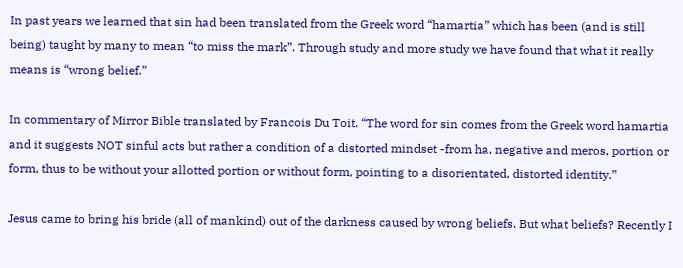In past years we learned that sin had been translated from the Greek word “hamartia” which has been (and is still being) taught by many to mean “to miss the mark”. Through study and more study we have found that what it really means is “wrong belief.”

In commentary of Mirror Bible translated by Francois Du Toit. “The word for sin comes from the Greek word hamartia and it suggests NOT sinful acts but rather a condition of a distorted mindset -from ha, negative and meros, portion or form, thus to be without your allotted portion or without form, pointing to a disorientated, distorted identity.”

Jesus came to bring his bride (all of mankind) out of the darkness caused by wrong beliefs. But what beliefs? Recently I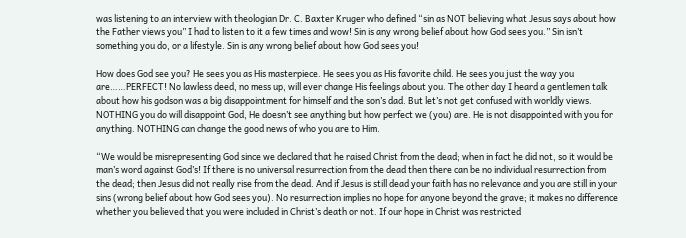was listening to an interview with theologian Dr. C. Baxter Kruger who defined “sin as NOT believing what Jesus says about how the Father views you” I had to listen to it a few times and wow! Sin is any wrong belief about how God sees you.” Sin isn’t something you do, or a lifestyle. Sin is any wrong belief about how God sees you!

How does God see you? He sees you as His masterpiece. He sees you as His favorite child. He sees you just the way you are……PERFECT! No lawless deed, no mess up, will ever change His feelings about you. The other day I heard a gentlemen talk about how his godson was a big disappointment for himself and the son’s dad. But let’s not get confused with worldly views. NOTHING you do will disappoint God, He doesn’t see anything but how perfect we (you) are. He is not disappointed with you for anything. NOTHING can change the good news of who you are to Him.

“We would be misrepresenting God since we declared that he raised Christ from the dead; when in fact he did not, so it would be man’s word against God’s! If there is no universal resurrection from the dead then there can be no individual resurrection from the dead; then Jesus did not really rise from the dead. And if Jesus is still dead your faith has no relevance and you are still in your sins (wrong belief about how God sees you). No resurrection implies no hope for anyone beyond the grave; it makes no difference whether you believed that you were included in Christ’s death or not. If our hope in Christ was restricted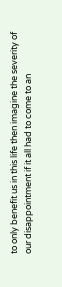to only benefit us in this life then imagine the severity of our disappointment if it all had to come to an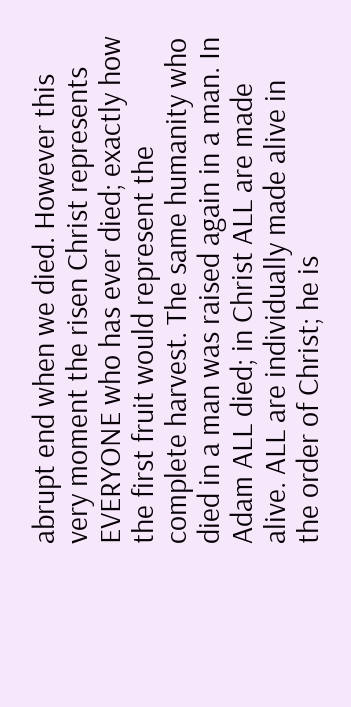abrupt end when we died. However this very moment the risen Christ represents EVERYONE who has ever died; exactly how the first fruit would represent the complete harvest. The same humanity who died in a man was raised again in a man. In Adam ALL died; in Christ ALL are made alive. ALL are individually made alive in the order of Christ; he is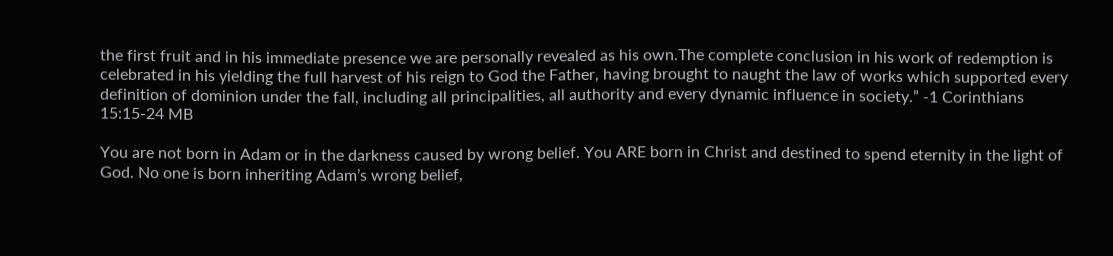the first fruit and in his immediate presence we are personally revealed as his own.The complete conclusion in his work of redemption is celebrated in his yielding the full harvest of his reign to God the Father, having brought to naught the law of works which supported every definition of dominion under the fall, including all principalities, all authority and every dynamic influence in society.” -1 Corinthians 15:15-24 MB

You are not born in Adam or in the darkness caused by wrong belief. You ARE born in Christ and destined to spend eternity in the light of God. No one is born inheriting Adam’s wrong belief,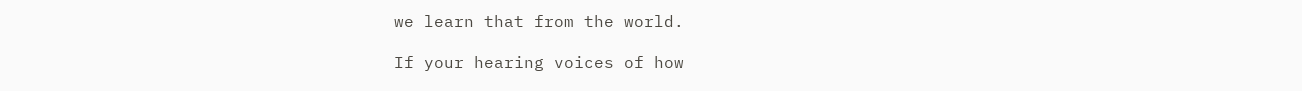we learn that from the world.

If your hearing voices of how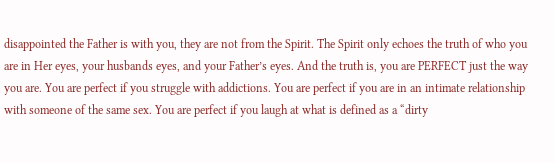disappointed the Father is with you, they are not from the Spirit. The Spirit only echoes the truth of who you are in Her eyes, your husbands eyes, and your Father’s eyes. And the truth is, you are PERFECT just the way you are. You are perfect if you struggle with addictions. You are perfect if you are in an intimate relationship with someone of the same sex. You are perfect if you laugh at what is defined as a “dirty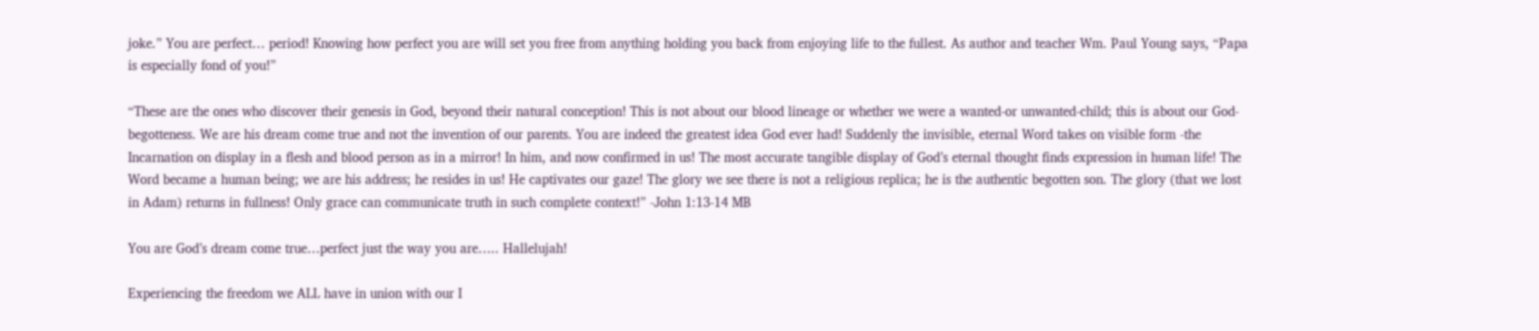joke.” You are perfect… period! Knowing how perfect you are will set you free from anything holding you back from enjoying life to the fullest. As author and teacher Wm. Paul Young says, “Papa is especially fond of you!”

“These are the ones who discover their genesis in God, beyond their natural conception! This is not about our blood lineage or whether we were a wanted-or unwanted-child; this is about our God-begotteness. We are his dream come true and not the invention of our parents. You are indeed the greatest idea God ever had! Suddenly the invisible, eternal Word takes on visible form -the Incarnation on display in a flesh and blood person as in a mirror! In him, and now confirmed in us! The most accurate tangible display of God’s eternal thought finds expression in human life! The Word became a human being; we are his address; he resides in us! He captivates our gaze! The glory we see there is not a religious replica; he is the authentic begotten son. The glory (that we lost in Adam) returns in fullness! Only grace can communicate truth in such complete context!” -John 1:13-14 MB

You are God’s dream come true…perfect just the way you are….. Hallelujah!

Experiencing the freedom we ALL have in union with our I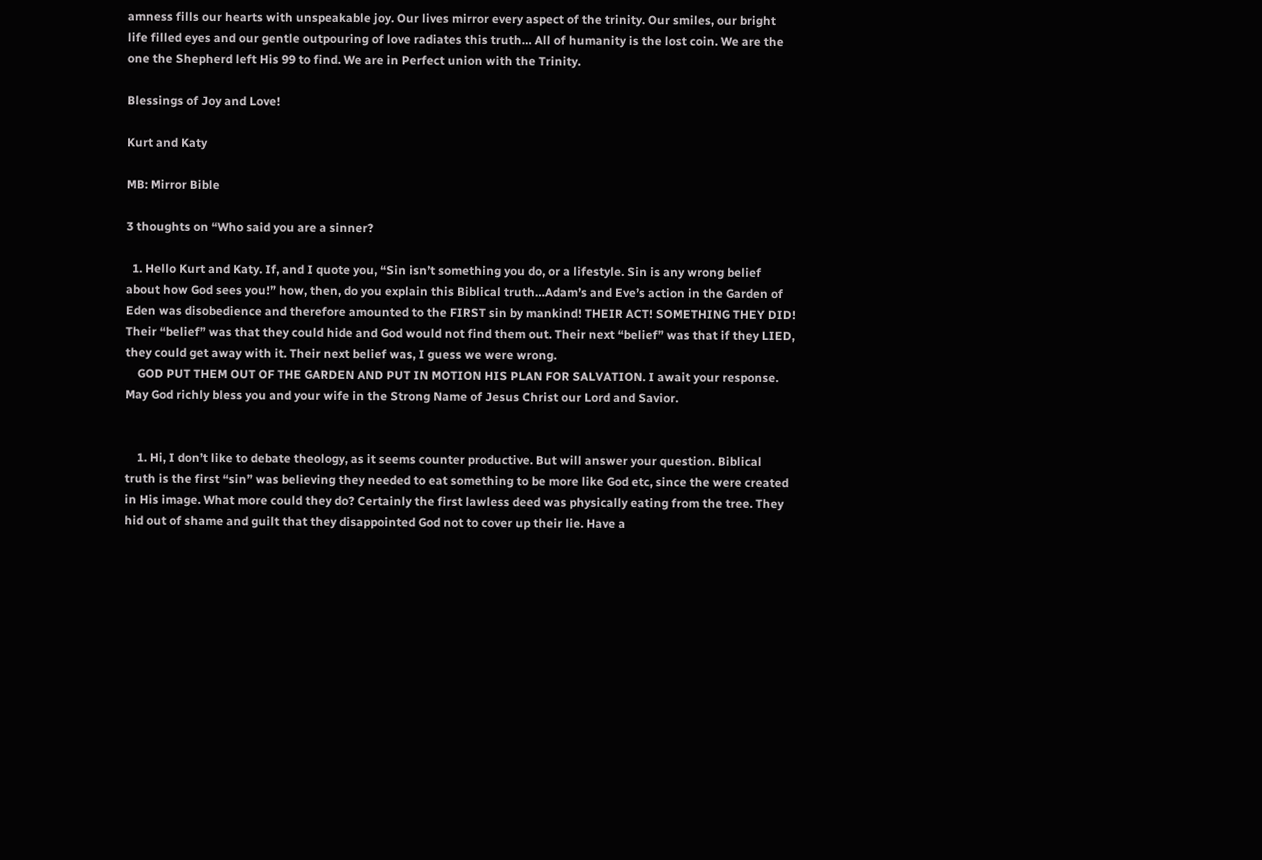amness fills our hearts with unspeakable joy. Our lives mirror every aspect of the trinity. Our smiles, our bright life filled eyes and our gentle outpouring of love radiates this truth… All of humanity is the lost coin. We are the one the Shepherd left His 99 to find. We are in Perfect union with the Trinity.

Blessings of Joy and Love!

Kurt and Katy

MB: Mirror Bible

3 thoughts on “Who said you are a sinner?

  1. Hello Kurt and Katy. If, and I quote you, “Sin isn’t something you do, or a lifestyle. Sin is any wrong belief about how God sees you!” how, then, do you explain this Biblical truth…Adam’s and Eve’s action in the Garden of Eden was disobedience and therefore amounted to the FIRST sin by mankind! THEIR ACT! SOMETHING THEY DID! Their “belief” was that they could hide and God would not find them out. Their next “belief” was that if they LIED, they could get away with it. Their next belief was, I guess we were wrong.
    GOD PUT THEM OUT OF THE GARDEN AND PUT IN MOTION HIS PLAN FOR SALVATION. I await your response. May God richly bless you and your wife in the Strong Name of Jesus Christ our Lord and Savior.


    1. Hi, I don’t like to debate theology, as it seems counter productive. But will answer your question. Biblical truth is the first “sin” was believing they needed to eat something to be more like God etc, since the were created in His image. What more could they do? Certainly the first lawless deed was physically eating from the tree. They hid out of shame and guilt that they disappointed God not to cover up their lie. Have a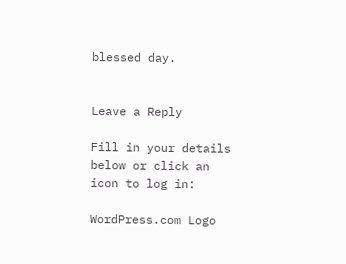blessed day.


Leave a Reply

Fill in your details below or click an icon to log in:

WordPress.com Logo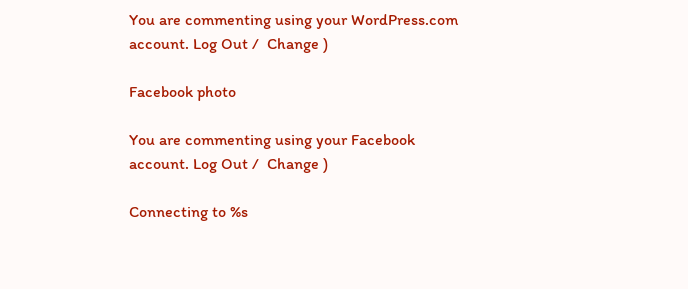You are commenting using your WordPress.com account. Log Out /  Change )

Facebook photo

You are commenting using your Facebook account. Log Out /  Change )

Connecting to %s